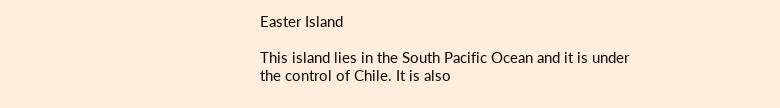Easter Island

This island lies in the South Pacific Ocean and it is under the control of Chile. It is also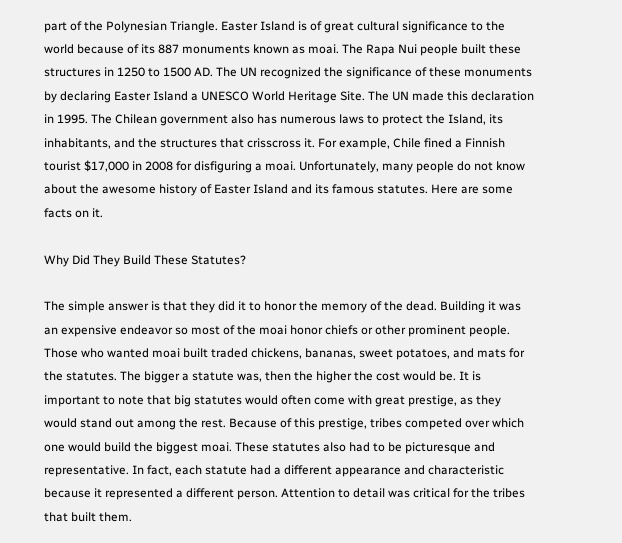part of the Polynesian Triangle. Easter Island is of great cultural significance to the world because of its 887 monuments known as moai. The Rapa Nui people built these structures in 1250 to 1500 AD. The UN recognized the significance of these monuments by declaring Easter Island a UNESCO World Heritage Site. The UN made this declaration in 1995. The Chilean government also has numerous laws to protect the Island, its inhabitants, and the structures that crisscross it. For example, Chile fined a Finnish tourist $17,000 in 2008 for disfiguring a moai. Unfortunately, many people do not know about the awesome history of Easter Island and its famous statutes. Here are some facts on it.

Why Did They Build These Statutes?

The simple answer is that they did it to honor the memory of the dead. Building it was an expensive endeavor so most of the moai honor chiefs or other prominent people. Those who wanted moai built traded chickens, bananas, sweet potatoes, and mats for the statutes. The bigger a statute was, then the higher the cost would be. It is important to note that big statutes would often come with great prestige, as they would stand out among the rest. Because of this prestige, tribes competed over which one would build the biggest moai. These statutes also had to be picturesque and representative. In fact, each statute had a different appearance and characteristic because it represented a different person. Attention to detail was critical for the tribes that built them.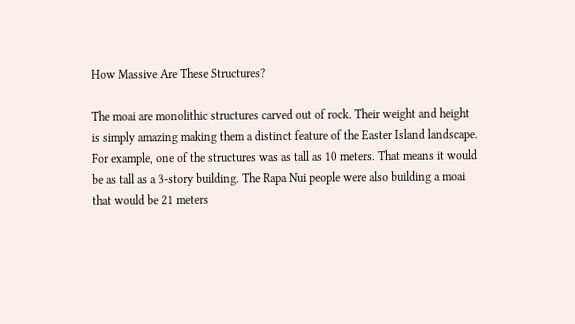How Massive Are These Structures?

The moai are monolithic structures carved out of rock. Their weight and height is simply amazing making them a distinct feature of the Easter Island landscape. For example, one of the structures was as tall as 10 meters. That means it would be as tall as a 3-story building. The Rapa Nui people were also building a moai that would be 21 meters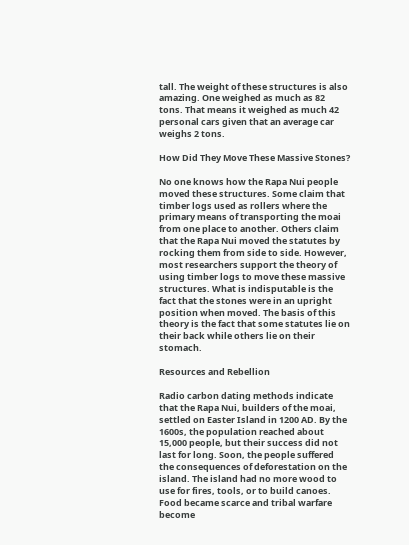tall. The weight of these structures is also amazing. One weighed as much as 82 tons. That means it weighed as much 42 personal cars given that an average car weighs 2 tons.

How Did They Move These Massive Stones?

No one knows how the Rapa Nui people moved these structures. Some claim that timber logs used as rollers where the primary means of transporting the moai from one place to another. Others claim that the Rapa Nui moved the statutes by rocking them from side to side. However, most researchers support the theory of using timber logs to move these massive structures. What is indisputable is the fact that the stones were in an upright position when moved. The basis of this theory is the fact that some statutes lie on their back while others lie on their stomach.

Resources and Rebellion

Radio carbon dating methods indicate that the Rapa Nui, builders of the moai, settled on Easter Island in 1200 AD. By the 1600s, the population reached about 15,000 people, but their success did not last for long. Soon, the people suffered the consequences of deforestation on the island. The island had no more wood to use for fires, tools, or to build canoes. Food became scarce and tribal warfare become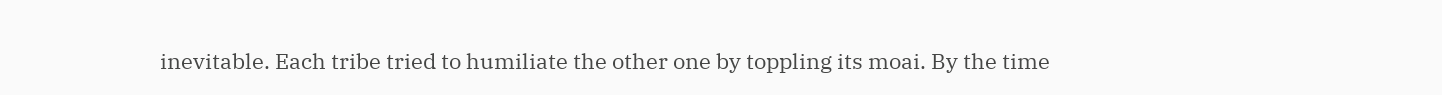inevitable. Each tribe tried to humiliate the other one by toppling its moai. By the time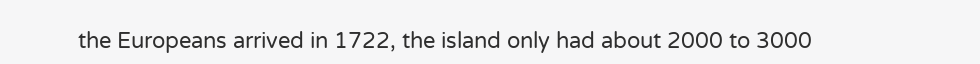the Europeans arrived in 1722, the island only had about 2000 to 3000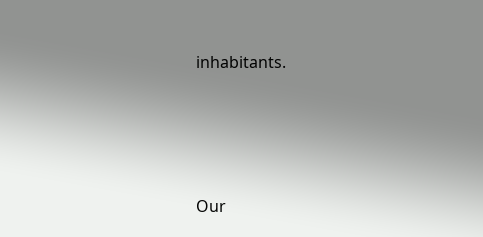inhabitants.




Our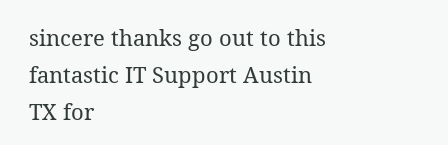sincere thanks go out to this fantastic IT Support Austin TX for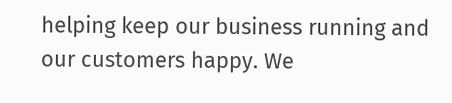helping keep our business running and our customers happy. We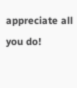appreciate all you do!